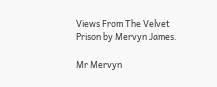Views From The Velvet Prison by Mervyn James.

Mr Mervyn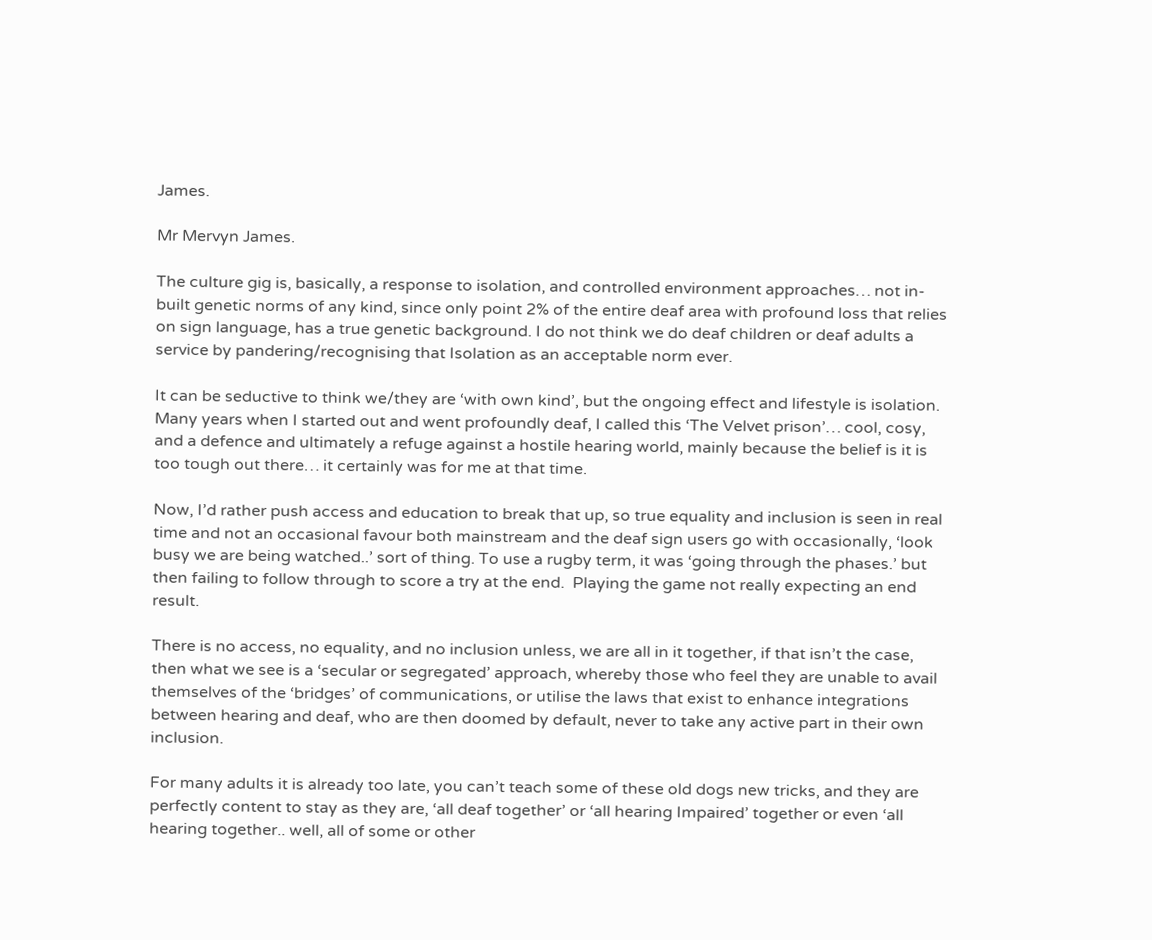James.

Mr Mervyn James.

The culture gig is, basically, a response to isolation, and controlled environment approaches… not in-built genetic norms of any kind, since only point 2% of the entire deaf area with profound loss that relies on sign language, has a true genetic background. I do not think we do deaf children or deaf adults a service by pandering/recognising that Isolation as an acceptable norm ever.

It can be seductive to think we/they are ‘with own kind’, but the ongoing effect and lifestyle is isolation.  Many years when I started out and went profoundly deaf, I called this ‘The Velvet prison’… cool, cosy, and a defence and ultimately a refuge against a hostile hearing world, mainly because the belief is it is too tough out there… it certainly was for me at that time.

Now, I’d rather push access and education to break that up, so true equality and inclusion is seen in real time and not an occasional favour both mainstream and the deaf sign users go with occasionally, ‘look busy we are being watched..’ sort of thing. To use a rugby term, it was ‘going through the phases.’ but then failing to follow through to score a try at the end.  Playing the game not really expecting an end result.

There is no access, no equality, and no inclusion unless, we are all in it together, if that isn’t the case, then what we see is a ‘secular or segregated’ approach, whereby those who feel they are unable to avail themselves of the ‘bridges’ of communications, or utilise the laws that exist to enhance integrations between hearing and deaf, who are then doomed by default, never to take any active part in their own inclusion.

For many adults it is already too late, you can’t teach some of these old dogs new tricks, and they are perfectly content to stay as they are, ‘all deaf together’ or ‘all hearing Impaired’ together or even ‘all hearing together.. well, all of some or other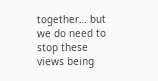together… but we do need to stop these views being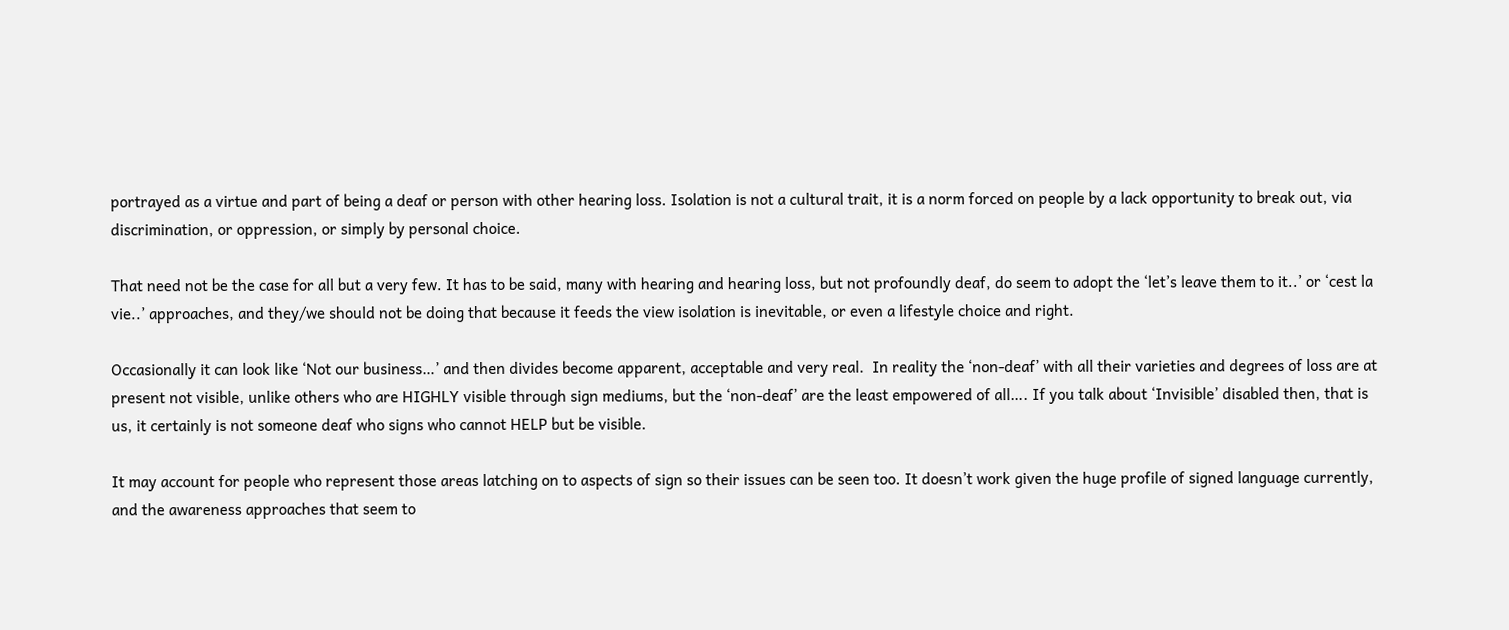portrayed as a virtue and part of being a deaf or person with other hearing loss. Isolation is not a cultural trait, it is a norm forced on people by a lack opportunity to break out, via discrimination, or oppression, or simply by personal choice.

That need not be the case for all but a very few. It has to be said, many with hearing and hearing loss, but not profoundly deaf, do seem to adopt the ‘let’s leave them to it..’ or ‘cest la vie..’ approaches, and they/we should not be doing that because it feeds the view isolation is inevitable, or even a lifestyle choice and right.

Occasionally it can look like ‘Not our business…’ and then divides become apparent, acceptable and very real.  In reality the ‘non-deaf’ with all their varieties and degrees of loss are at present not visible, unlike others who are HIGHLY visible through sign mediums, but the ‘non-deaf’ are the least empowered of all…. If you talk about ‘Invisible’ disabled then, that is us, it certainly is not someone deaf who signs who cannot HELP but be visible.

It may account for people who represent those areas latching on to aspects of sign so their issues can be seen too. It doesn’t work given the huge profile of signed language currently, and the awareness approaches that seem to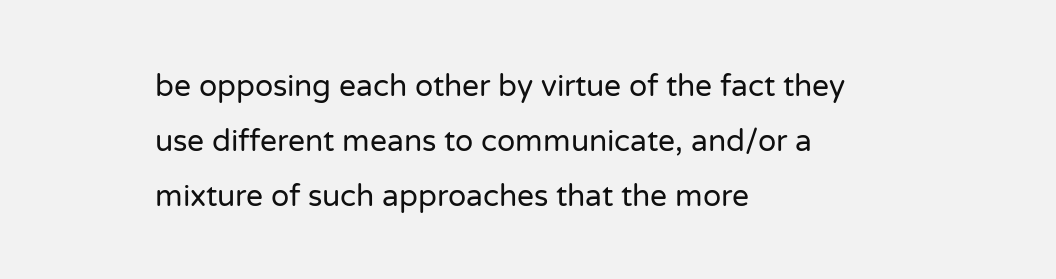be opposing each other by virtue of the fact they use different means to communicate, and/or a mixture of such approaches that the more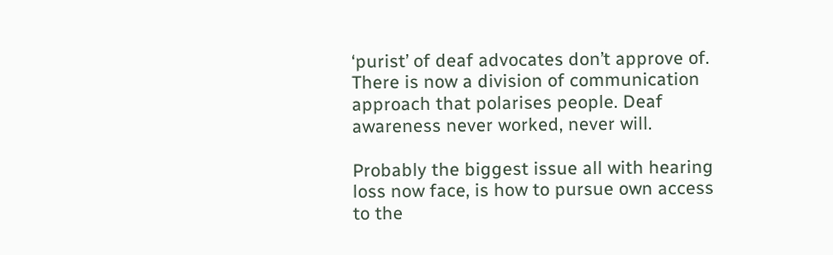‘purist’ of deaf advocates don’t approve of. There is now a division of communication approach that polarises people. Deaf awareness never worked, never will.

Probably the biggest issue all with hearing loss now face, is how to pursue own access to the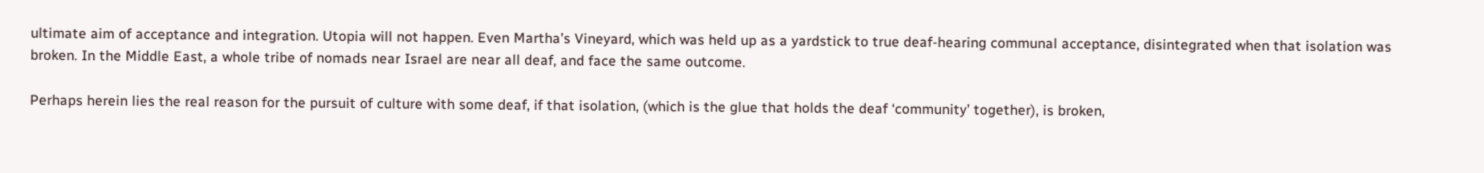ultimate aim of acceptance and integration. Utopia will not happen. Even Martha’s Vineyard, which was held up as a yardstick to true deaf-hearing communal acceptance, disintegrated when that isolation was broken. In the Middle East, a whole tribe of nomads near Israel are near all deaf, and face the same outcome.

Perhaps herein lies the real reason for the pursuit of culture with some deaf, if that isolation, (which is the glue that holds the deaf ‘community’ together), is broken,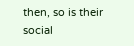then, so is their social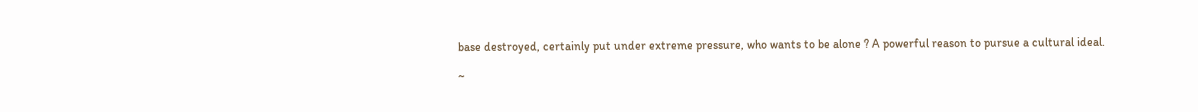base destroyed, certainly put under extreme pressure, who wants to be alone ? A powerful reason to pursue a cultural ideal.

~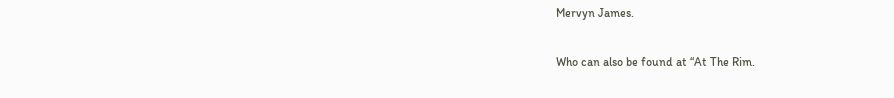Mervyn James.

Who can also be found at “At The Rim.